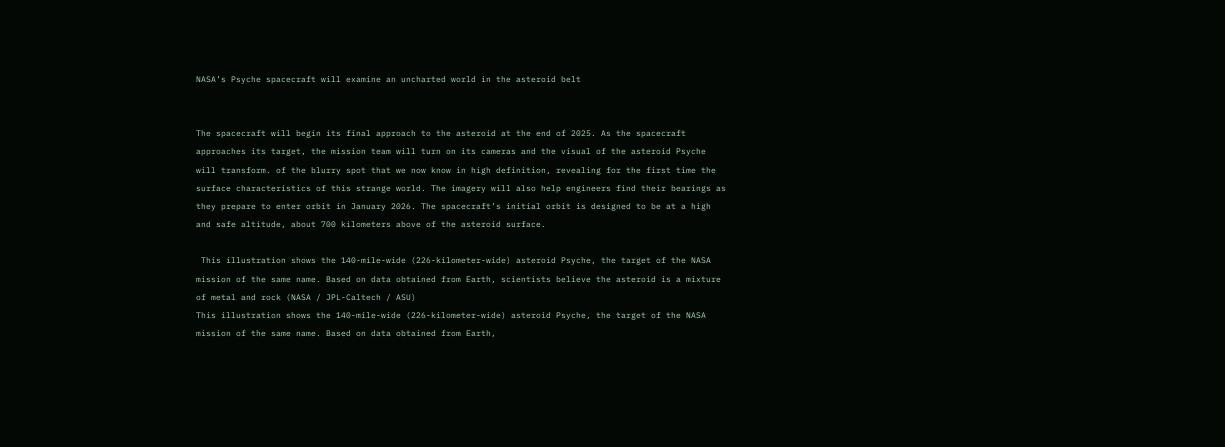NASA’s Psyche spacecraft will examine an uncharted world in the asteroid belt


The spacecraft will begin its final approach to the asteroid at the end of 2025. As the spacecraft approaches its target, the mission team will turn on its cameras and the visual of the asteroid Psyche will transform. of the blurry spot that we now know in high definition, revealing for the first time the surface characteristics of this strange world. The imagery will also help engineers find their bearings as they prepare to enter orbit in January 2026. The spacecraft’s initial orbit is designed to be at a high and safe altitude, about 700 kilometers above of the asteroid surface.

 This illustration shows the 140-mile-wide (226-kilometer-wide) asteroid Psyche, the target of the NASA mission of the same name. Based on data obtained from Earth, scientists believe the asteroid is a mixture of metal and rock (NASA / JPL-Caltech / ASU)
This illustration shows the 140-mile-wide (226-kilometer-wide) asteroid Psyche, the target of the NASA mission of the same name. Based on data obtained from Earth,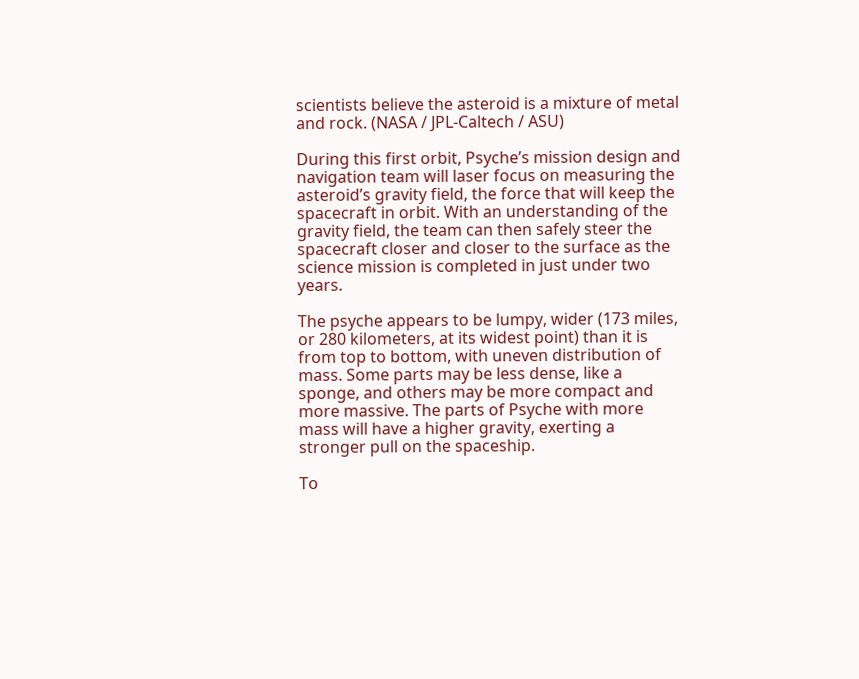scientists believe the asteroid is a mixture of metal and rock. (NASA / JPL-Caltech / ASU)

During this first orbit, Psyche’s mission design and navigation team will laser focus on measuring the asteroid’s gravity field, the force that will keep the spacecraft in orbit. With an understanding of the gravity field, the team can then safely steer the spacecraft closer and closer to the surface as the science mission is completed in just under two years.

The psyche appears to be lumpy, wider (173 miles, or 280 kilometers, at its widest point) than it is from top to bottom, with uneven distribution of mass. Some parts may be less dense, like a sponge, and others may be more compact and more massive. The parts of Psyche with more mass will have a higher gravity, exerting a stronger pull on the spaceship.

To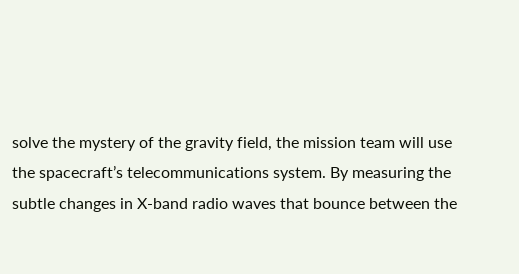solve the mystery of the gravity field, the mission team will use the spacecraft’s telecommunications system. By measuring the subtle changes in X-band radio waves that bounce between the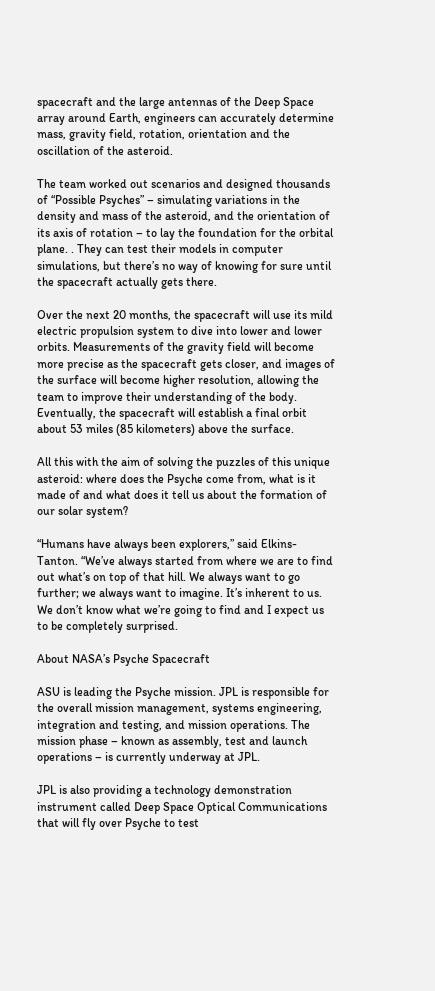spacecraft and the large antennas of the Deep Space array around Earth, engineers can accurately determine mass, gravity field, rotation, orientation and the oscillation of the asteroid.

The team worked out scenarios and designed thousands of “Possible Psyches” – simulating variations in the density and mass of the asteroid, and the orientation of its axis of rotation – to lay the foundation for the orbital plane. . They can test their models in computer simulations, but there’s no way of knowing for sure until the spacecraft actually gets there.

Over the next 20 months, the spacecraft will use its mild electric propulsion system to dive into lower and lower orbits. Measurements of the gravity field will become more precise as the spacecraft gets closer, and images of the surface will become higher resolution, allowing the team to improve their understanding of the body. Eventually, the spacecraft will establish a final orbit about 53 miles (85 kilometers) above the surface.

All this with the aim of solving the puzzles of this unique asteroid: where does the Psyche come from, what is it made of and what does it tell us about the formation of our solar system?

“Humans have always been explorers,” said Elkins-Tanton. “We’ve always started from where we are to find out what’s on top of that hill. We always want to go further; we always want to imagine. It’s inherent to us. We don’t know what we’re going to find and I expect us to be completely surprised.

About NASA’s Psyche Spacecraft

ASU is leading the Psyche mission. JPL is responsible for the overall mission management, systems engineering, integration and testing, and mission operations. The mission phase – known as assembly, test and launch operations – is currently underway at JPL.

JPL is also providing a technology demonstration instrument called Deep Space Optical Communications that will fly over Psyche to test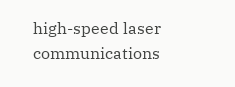high-speed laser communications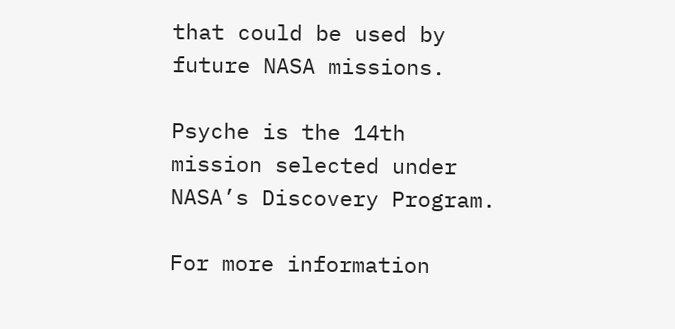that could be used by future NASA missions.

Psyche is the 14th mission selected under NASA’s Discovery Program.

For more information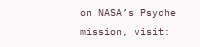on NASA’s Psyche mission, visit: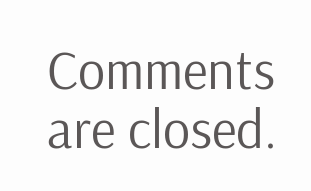Comments are closed.